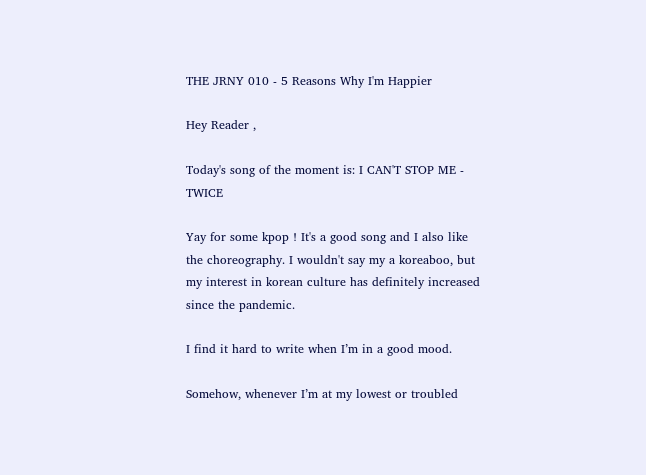THE JRNY 010 - 5 Reasons Why I'm Happier

Hey Reader ,

Today's song of the moment is: I CAN'T STOP ME - TWICE

Yay for some kpop ! It's a good song and I also like the choreography. I wouldn't say my a koreaboo, but my interest in korean culture has definitely increased since the pandemic.

I find it hard to write when I’m in a good mood.

Somehow, whenever I’m at my lowest or troubled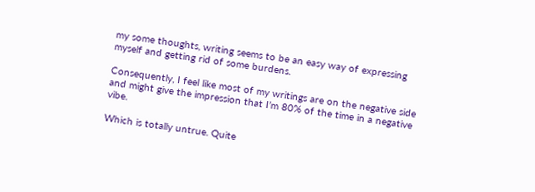my some thoughts, writing seems to be an easy way of expressing myself and getting rid of some burdens.

Consequently, I feel like most of my writings are on the negative side and might give the impression that I’m 80% of the time in a negative vibe.

Which is totally untrue. Quite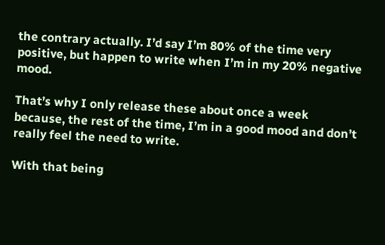the contrary actually. I’d say I’m 80% of the time very positive, but happen to write when I’m in my 20% negative mood.

That’s why I only release these about once a week because, the rest of the time, I’m in a good mood and don’t really feel the need to write.

With that being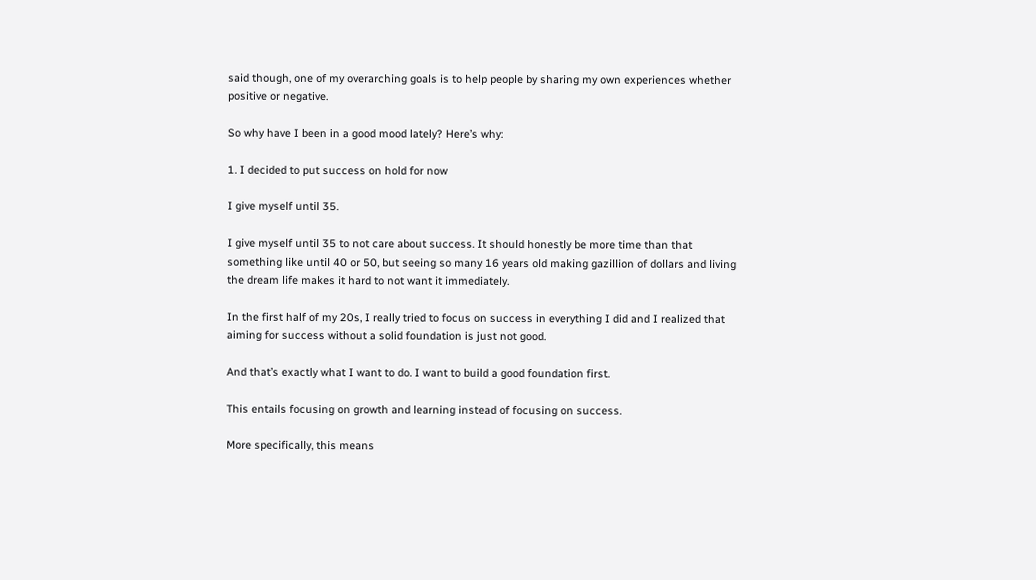said though, one of my overarching goals is to help people by sharing my own experiences whether positive or negative.

So why have I been in a good mood lately? Here’s why:

1. I decided to put success on hold for now

I give myself until 35.

I give myself until 35 to not care about success. It should honestly be more time than that something like until 40 or 50, but seeing so many 16 years old making gazillion of dollars and living the dream life makes it hard to not want it immediately.

In the first half of my 20s, I really tried to focus on success in everything I did and I realized that aiming for success without a solid foundation is just not good.

And that’s exactly what I want to do. I want to build a good foundation first.

This entails focusing on growth and learning instead of focusing on success.

More specifically, this means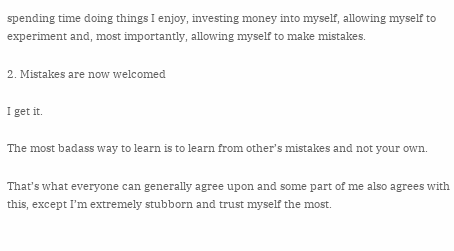spending time doing things I enjoy, investing money into myself, allowing myself to experiment and, most importantly, allowing myself to make mistakes.

2. Mistakes are now welcomed

I get it.

The most badass way to learn is to learn from other’s mistakes and not your own.

That’s what everyone can generally agree upon and some part of me also agrees with this, except I’m extremely stubborn and trust myself the most.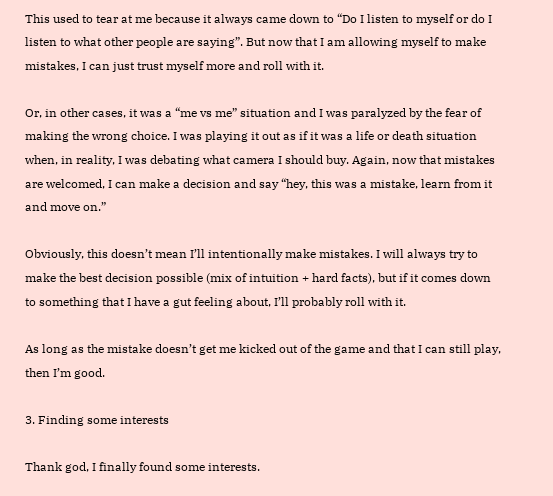This used to tear at me because it always came down to “Do I listen to myself or do I listen to what other people are saying”. But now that I am allowing myself to make mistakes, I can just trust myself more and roll with it.

Or, in other cases, it was a “me vs me” situation and I was paralyzed by the fear of making the wrong choice. I was playing it out as if it was a life or death situation when, in reality, I was debating what camera I should buy. Again, now that mistakes are welcomed, I can make a decision and say “hey, this was a mistake, learn from it and move on.”

Obviously, this doesn’t mean I’ll intentionally make mistakes. I will always try to make the best decision possible (mix of intuition + hard facts), but if it comes down to something that I have a gut feeling about, I’ll probably roll with it.

As long as the mistake doesn’t get me kicked out of the game and that I can still play, then I’m good.

3. Finding some interests

Thank god, I finally found some interests.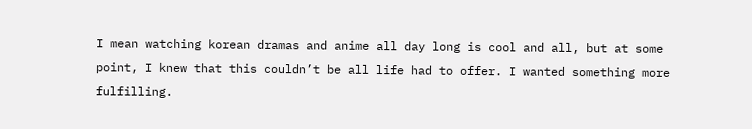I mean watching korean dramas and anime all day long is cool and all, but at some point, I knew that this couldn’t be all life had to offer. I wanted something more fulfilling.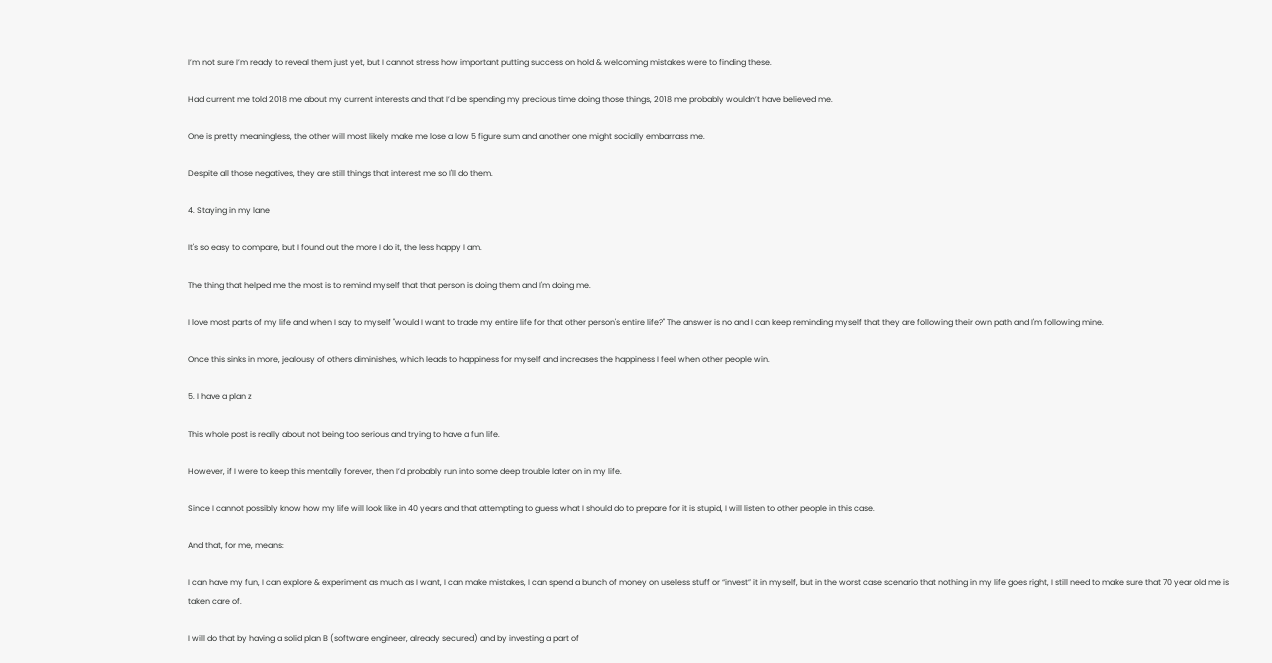I’m not sure I’m ready to reveal them just yet, but I cannot stress how important putting success on hold & welcoming mistakes were to finding these.

Had current me told 2018 me about my current interests and that I’d be spending my precious time doing those things, 2018 me probably wouldn’t have believed me.

One is pretty meaningless, the other will most likely make me lose a low 5 figure sum and another one might socially embarrass me.

Despite all those negatives, they are still things that interest me so I'll do them.

4. Staying in my lane

It's so easy to compare, but I found out the more I do it, the less happy I am.

The thing that helped me the most is to remind myself that that person is doing them and I'm doing me.

I love most parts of my life and when I say to myself "would I want to trade my entire life for that other person's entire life?" The answer is no and I can keep reminding myself that they are following their own path and I'm following mine.

Once this sinks in more, jealousy of others diminishes, which leads to happiness for myself and increases the happiness I feel when other people win.

5. I have a plan z

This whole post is really about not being too serious and trying to have a fun life.

However, if I were to keep this mentally forever, then I’d probably run into some deep trouble later on in my life.

Since I cannot possibly know how my life will look like in 40 years and that attempting to guess what I should do to prepare for it is stupid, I will listen to other people in this case.

And that, for me, means:

I can have my fun, I can explore & experiment as much as I want, I can make mistakes, I can spend a bunch of money on useless stuff or “invest” it in myself, but in the worst case scenario that nothing in my life goes right, I still need to make sure that 70 year old me is taken care of.

I will do that by having a solid plan B (software engineer, already secured) and by investing a part of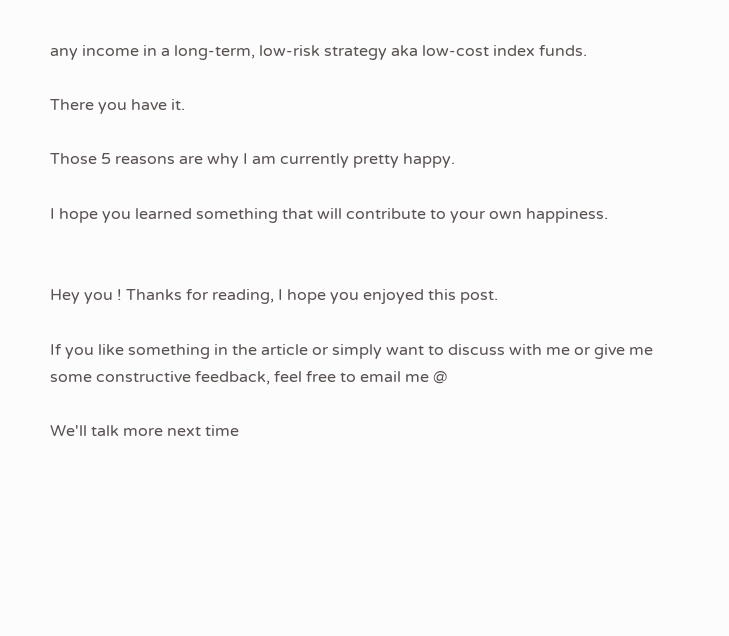any income in a long-term, low-risk strategy aka low-cost index funds.

There you have it.

Those 5 reasons are why I am currently pretty happy.

I hope you learned something that will contribute to your own happiness.


Hey you ! Thanks for reading, I hope you enjoyed this post.

If you like something in the article or simply want to discuss with me or give me some constructive feedback, feel free to email me @

We'll talk more next time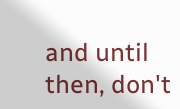and until then, don't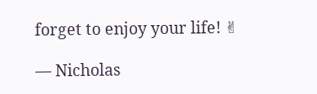forget to enjoy your life! ✌

— Nicholas